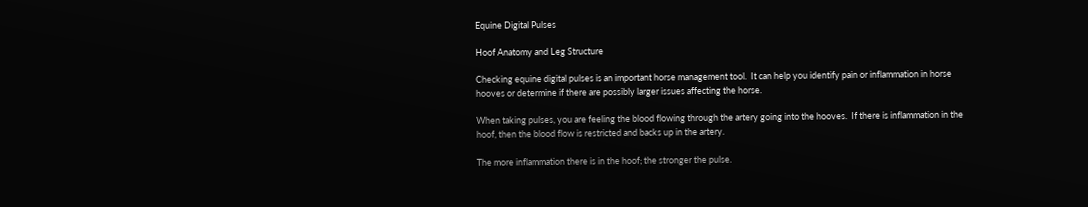Equine Digital Pulses

Hoof Anatomy and Leg Structure

Checking equine digital pulses is an important horse management tool.  It can help you identify pain or inflammation in horse hooves or determine if there are possibly larger issues affecting the horse.

When taking pulses, you are feeling the blood flowing through the artery going into the hooves.  If there is inflammation in the hoof, then the blood flow is restricted and backs up in the artery.

The more inflammation there is in the hoof; the stronger the pulse.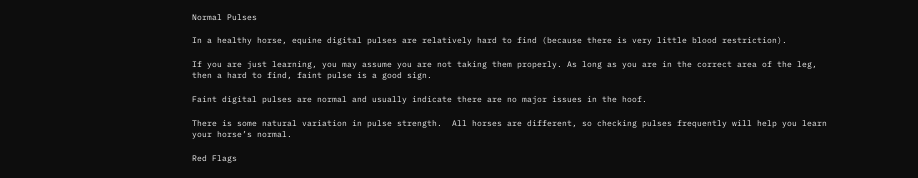Normal Pulses

In a healthy horse, equine digital pulses are relatively hard to find (because there is very little blood restriction).

If you are just learning, you may assume you are not taking them properly. As long as you are in the correct area of the leg, then a hard to find, faint pulse is a good sign.

Faint digital pulses are normal and usually indicate there are no major issues in the hoof.

There is some natural variation in pulse strength.  All horses are different, so checking pulses frequently will help you learn your horse’s normal.

Red Flags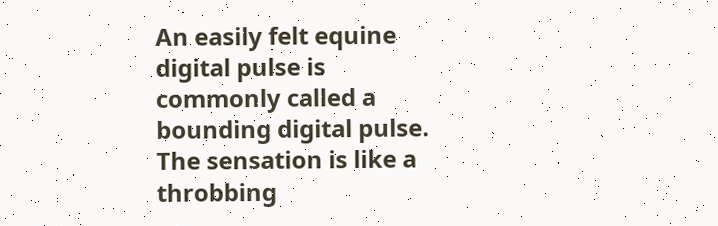An easily felt equine digital pulse is commonly called a bounding digital pulse.  The sensation is like a throbbing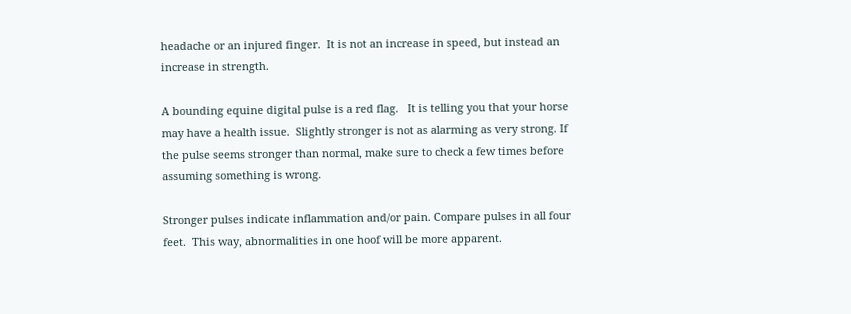headache or an injured finger.  It is not an increase in speed, but instead an increase in strength.

A bounding equine digital pulse is a red flag.   It is telling you that your horse may have a health issue.  Slightly stronger is not as alarming as very strong. If the pulse seems stronger than normal, make sure to check a few times before assuming something is wrong.

Stronger pulses indicate inflammation and/or pain. Compare pulses in all four feet.  This way, abnormalities in one hoof will be more apparent.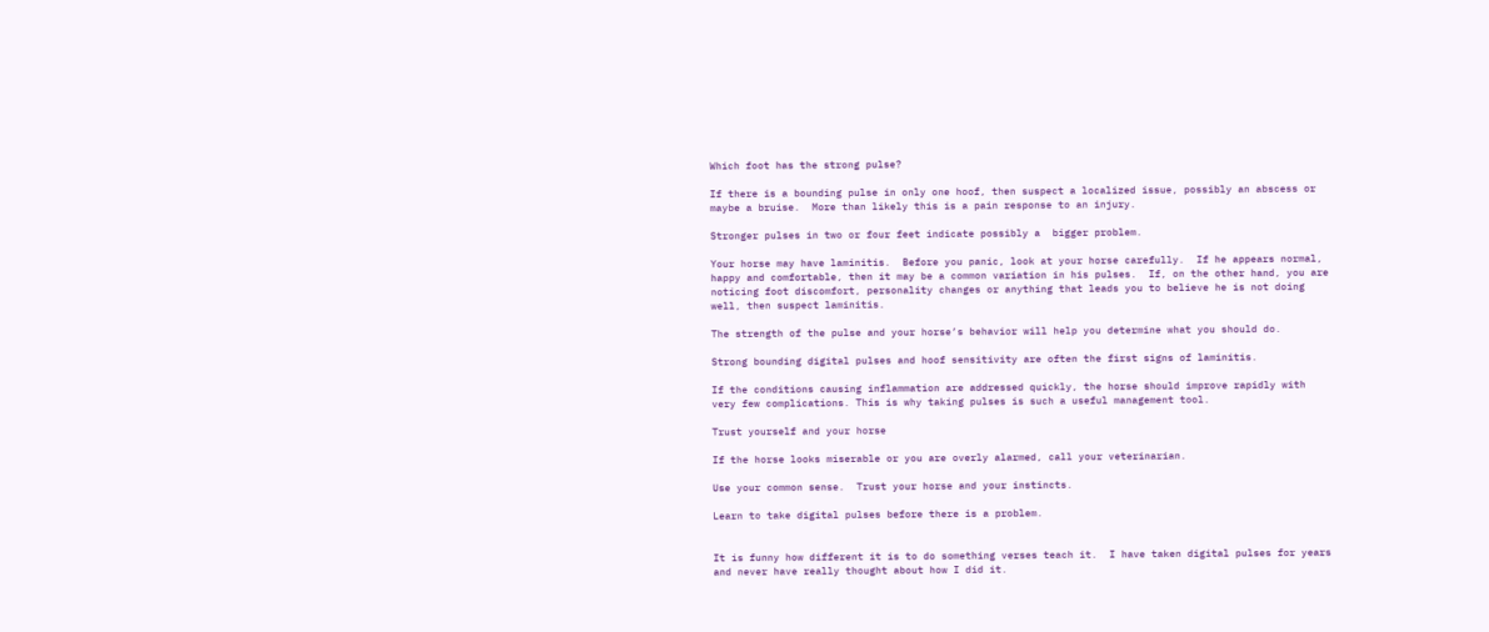Which foot has the strong pulse?

If there is a bounding pulse in only one hoof, then suspect a localized issue, possibly an abscess or maybe a bruise.  More than likely this is a pain response to an injury.

Stronger pulses in two or four feet indicate possibly a  bigger problem.

Your horse may have laminitis.  Before you panic, look at your horse carefully.  If he appears normal, happy and comfortable, then it may be a common variation in his pulses.  If, on the other hand, you are noticing foot discomfort, personality changes or anything that leads you to believe he is not doing well, then suspect laminitis.

The strength of the pulse and your horse’s behavior will help you determine what you should do.

Strong bounding digital pulses and hoof sensitivity are often the first signs of laminitis.

If the conditions causing inflammation are addressed quickly, the horse should improve rapidly with very few complications. This is why taking pulses is such a useful management tool.

Trust yourself and your horse

If the horse looks miserable or you are overly alarmed, call your veterinarian.

Use your common sense.  Trust your horse and your instincts.

Learn to take digital pulses before there is a problem.


It is funny how different it is to do something verses teach it.  I have taken digital pulses for years and never have really thought about how I did it.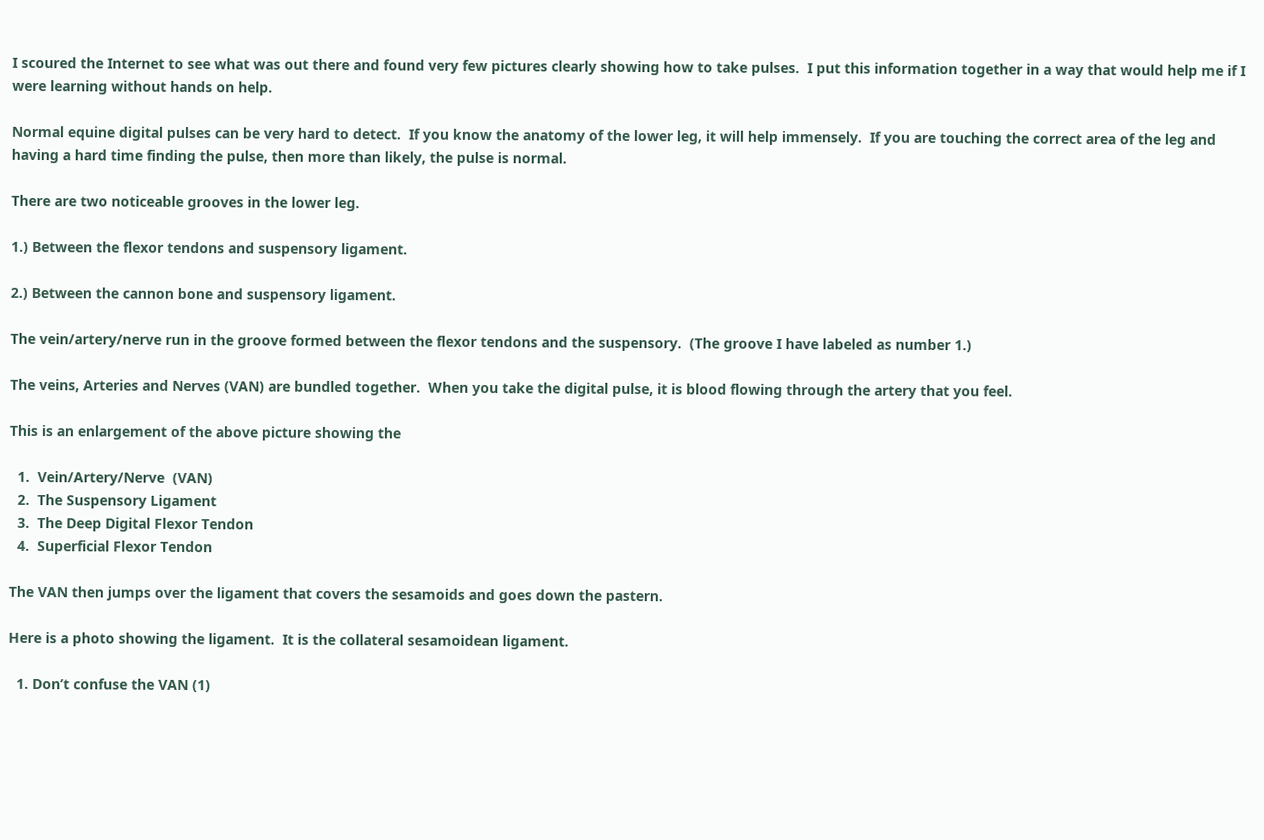I scoured the Internet to see what was out there and found very few pictures clearly showing how to take pulses.  I put this information together in a way that would help me if I were learning without hands on help.

Normal equine digital pulses can be very hard to detect.  If you know the anatomy of the lower leg, it will help immensely.  If you are touching the correct area of the leg and having a hard time finding the pulse, then more than likely, the pulse is normal.

There are two noticeable grooves in the lower leg.

1.) Between the flexor tendons and suspensory ligament.

2.) Between the cannon bone and suspensory ligament.

The vein/artery/nerve run in the groove formed between the flexor tendons and the suspensory.  (The groove I have labeled as number 1.)

The veins, Arteries and Nerves (VAN) are bundled together.  When you take the digital pulse, it is blood flowing through the artery that you feel.

This is an enlargement of the above picture showing the

  1.  Vein/Artery/Nerve  (VAN)
  2.  The Suspensory Ligament
  3.  The Deep Digital Flexor Tendon
  4.  Superficial Flexor Tendon

The VAN then jumps over the ligament that covers the sesamoids and goes down the pastern.

Here is a photo showing the ligament.  It is the collateral sesamoidean ligament.

  1. Don’t confuse the VAN (1)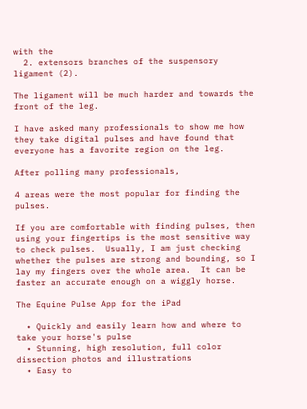with the
  2. extensors branches of the suspensory ligament (2).

The ligament will be much harder and towards the front of the leg.

I have asked many professionals to show me how they take digital pulses and have found that everyone has a favorite region on the leg.

After polling many professionals,

4 areas were the most popular for finding the pulses.

If you are comfortable with finding pulses, then using your fingertips is the most sensitive way to check pulses.  Usually, I am just checking whether the pulses are strong and bounding, so I lay my fingers over the whole area.  It can be faster an accurate enough on a wiggly horse.

The Equine Pulse App for the iPad

  • Quickly and easily learn how and where to take your horse's pulse
  • Stunning, high resolution, full color dissection photos and illustrations
  • Easy to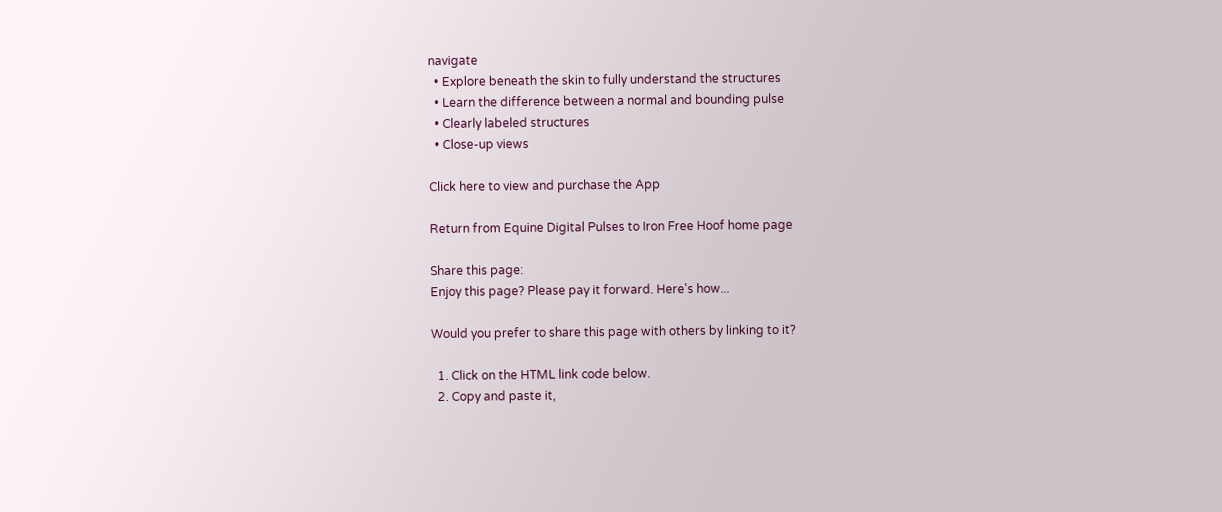navigate
  • Explore beneath the skin to fully understand the structures
  • Learn the difference between a normal and bounding pulse
  • Clearly labeled structures
  • Close-up views

Click here to view and purchase the App

Return from Equine Digital Pulses to Iron Free Hoof home page

Share this page:
Enjoy this page? Please pay it forward. Here's how...

Would you prefer to share this page with others by linking to it?

  1. Click on the HTML link code below.
  2. Copy and paste it,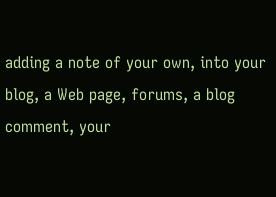adding a note of your own, into your blog, a Web page, forums, a blog comment, your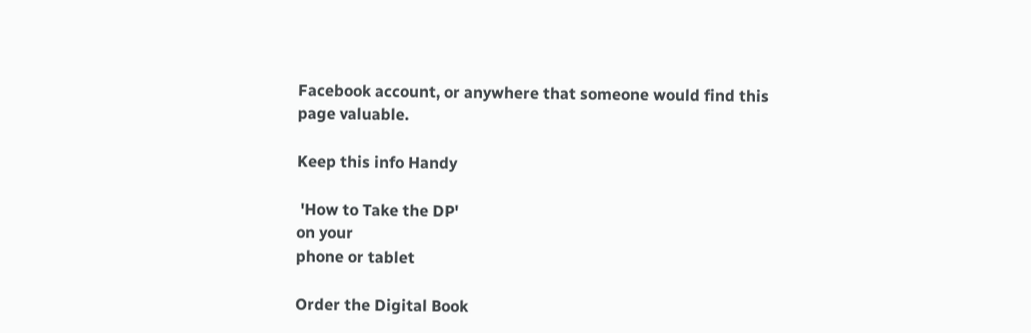Facebook account, or anywhere that someone would find this page valuable.

Keep this info Handy

 'How to Take the DP'
on your
phone or tablet

Order the Digital Book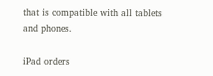that is compatible with all tablets and phones.

iPad orders